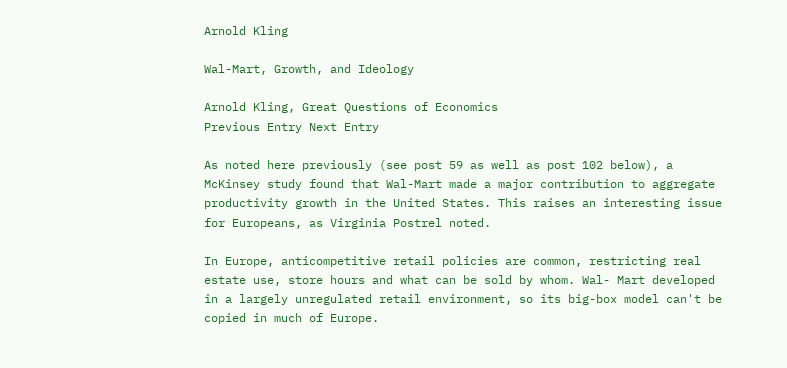Arnold Kling

Wal-Mart, Growth, and Ideology

Arnold Kling, Great Questions of Economics
Previous Entry Next Entry

As noted here previously (see post 59 as well as post 102 below), a McKinsey study found that Wal-Mart made a major contribution to aggregate productivity growth in the United States. This raises an interesting issue for Europeans, as Virginia Postrel noted.

In Europe, anticompetitive retail policies are common, restricting real estate use, store hours and what can be sold by whom. Wal- Mart developed in a largely unregulated retail environment, so its big-box model can't be copied in much of Europe.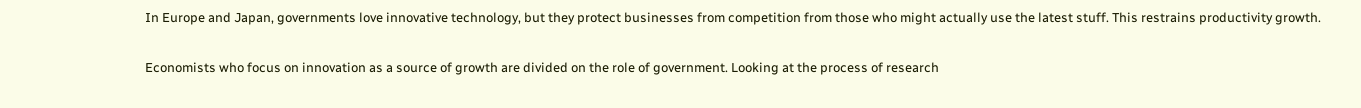In Europe and Japan, governments love innovative technology, but they protect businesses from competition from those who might actually use the latest stuff. This restrains productivity growth.

Economists who focus on innovation as a source of growth are divided on the role of government. Looking at the process of research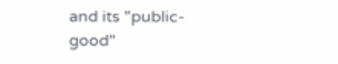and its "public-good"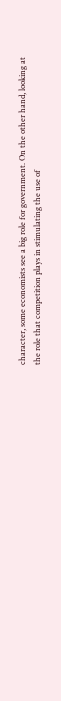character, some economists see a big role for government. On the other hand, looking at the role that competition plays in stimulating the use of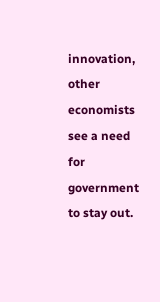innovation, other economists see a need for government to stay out.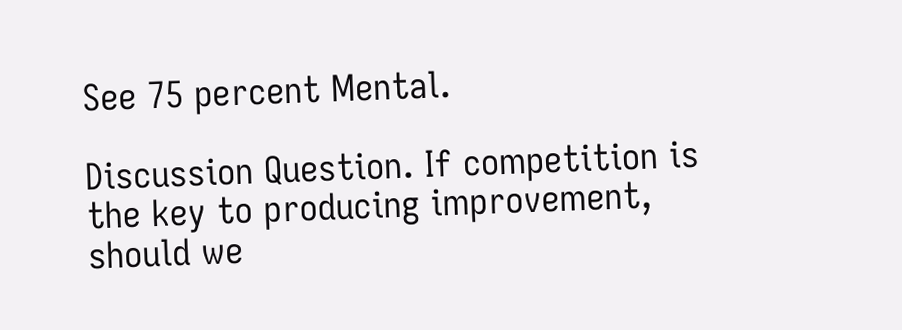See 75 percent Mental.

Discussion Question. If competition is the key to producing improvement, should we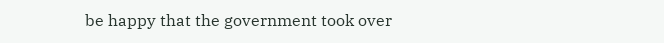be happy that the government took over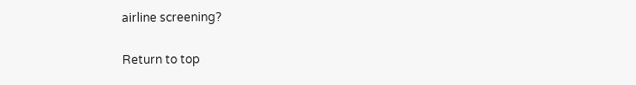airline screening?

Return to top